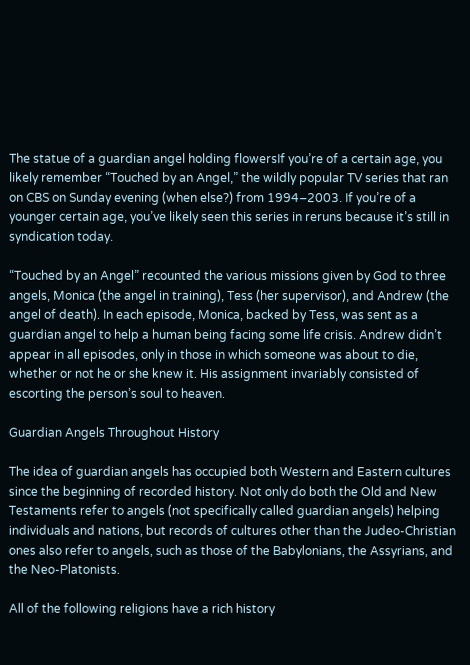The statue of a guardian angel holding flowersIf you’re of a certain age, you likely remember “Touched by an Angel,” the wildly popular TV series that ran on CBS on Sunday evening (when else?) from 1994–2003. If you’re of a younger certain age, you’ve likely seen this series in reruns because it’s still in syndication today.

“Touched by an Angel” recounted the various missions given by God to three angels, Monica (the angel in training), Tess (her supervisor), and Andrew (the angel of death). In each episode, Monica, backed by Tess, was sent as a guardian angel to help a human being facing some life crisis. Andrew didn’t appear in all episodes, only in those in which someone was about to die, whether or not he or she knew it. His assignment invariably consisted of escorting the person’s soul to heaven.

Guardian Angels Throughout History

The idea of guardian angels has occupied both Western and Eastern cultures since the beginning of recorded history. Not only do both the Old and New Testaments refer to angels (not specifically called guardian angels) helping individuals and nations, but records of cultures other than the Judeo-Christian ones also refer to angels, such as those of the Babylonians, the Assyrians, and the Neo-Platonists.

All of the following religions have a rich history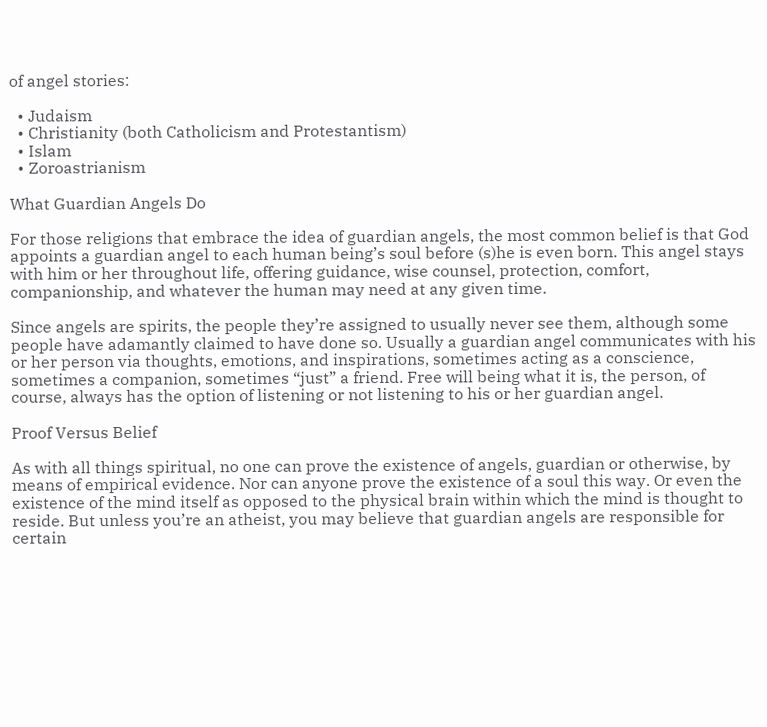of angel stories:

  • Judaism
  • Christianity (both Catholicism and Protestantism)
  • Islam
  • Zoroastrianism

What Guardian Angels Do

For those religions that embrace the idea of guardian angels, the most common belief is that God appoints a guardian angel to each human being’s soul before (s)he is even born. This angel stays with him or her throughout life, offering guidance, wise counsel, protection, comfort, companionship, and whatever the human may need at any given time.

Since angels are spirits, the people they’re assigned to usually never see them, although some people have adamantly claimed to have done so. Usually a guardian angel communicates with his or her person via thoughts, emotions, and inspirations, sometimes acting as a conscience, sometimes a companion, sometimes “just” a friend. Free will being what it is, the person, of course, always has the option of listening or not listening to his or her guardian angel.

Proof Versus Belief

As with all things spiritual, no one can prove the existence of angels, guardian or otherwise, by means of empirical evidence. Nor can anyone prove the existence of a soul this way. Or even the existence of the mind itself as opposed to the physical brain within which the mind is thought to reside. But unless you’re an atheist, you may believe that guardian angels are responsible for certain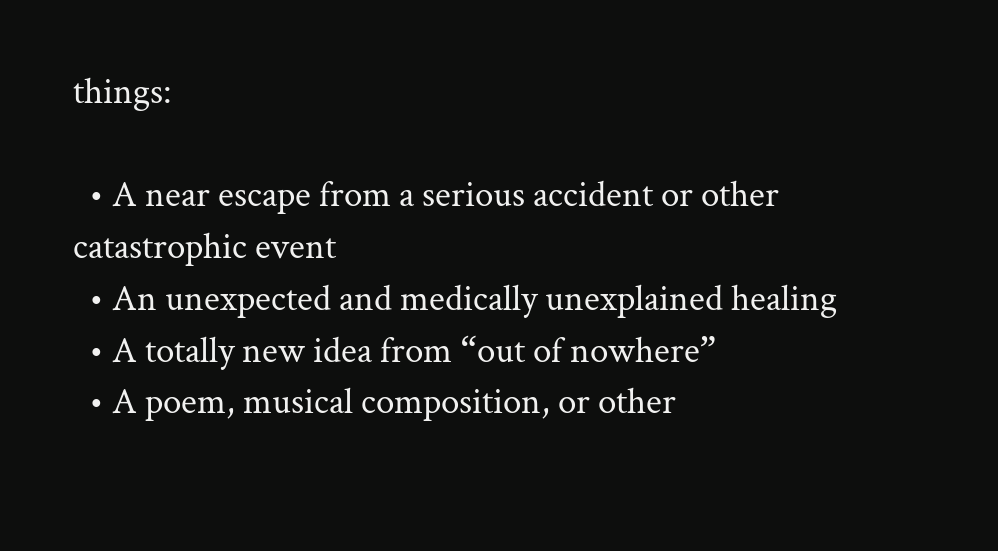things:

  • A near escape from a serious accident or other catastrophic event
  • An unexpected and medically unexplained healing
  • A totally new idea from “out of nowhere”
  • A poem, musical composition, or other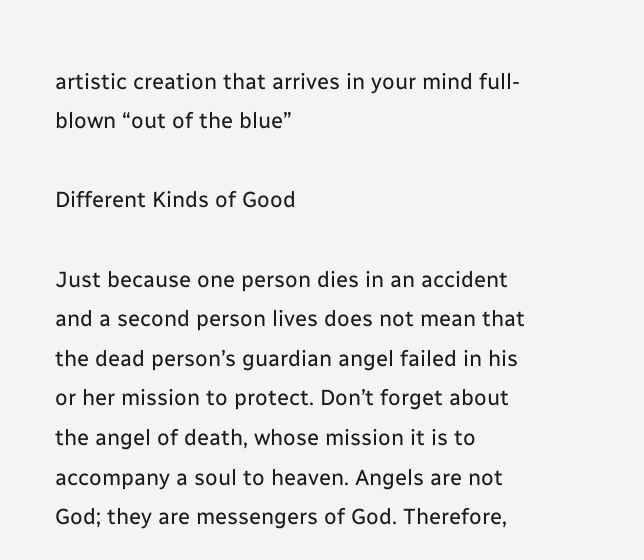artistic creation that arrives in your mind full-blown “out of the blue”

Different Kinds of Good

Just because one person dies in an accident and a second person lives does not mean that the dead person’s guardian angel failed in his or her mission to protect. Don’t forget about the angel of death, whose mission it is to accompany a soul to heaven. Angels are not God; they are messengers of God. Therefore,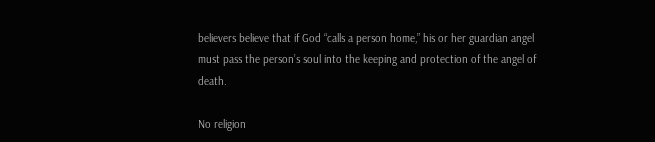believers believe that if God “calls a person home,” his or her guardian angel must pass the person’s soul into the keeping and protection of the angel of death.

No religion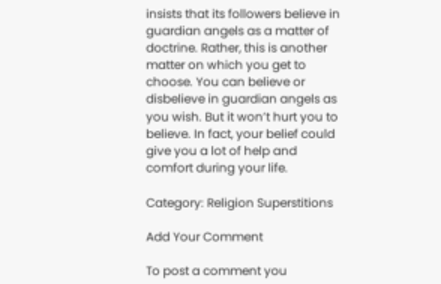insists that its followers believe in guardian angels as a matter of doctrine. Rather, this is another matter on which you get to choose. You can believe or disbelieve in guardian angels as you wish. But it won’t hurt you to believe. In fact, your belief could give you a lot of help and comfort during your life.

Category: Religion Superstitions

Add Your Comment

To post a comment you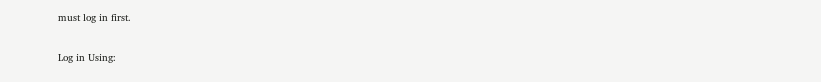must log in first.

Log in Using: